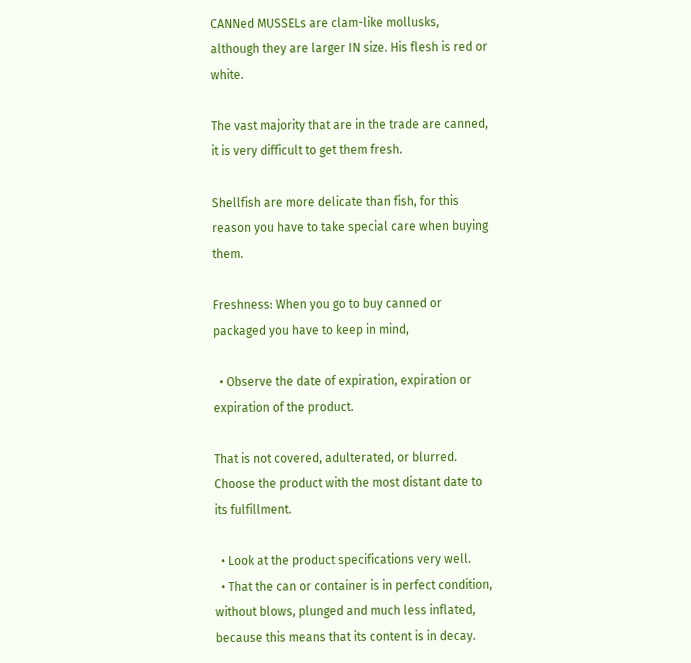CANNed MUSSELs are clam-like mollusks, although they are larger IN size. His flesh is red or white.

The vast majority that are in the trade are canned, it is very difficult to get them fresh.

Shellfish are more delicate than fish, for this reason you have to take special care when buying them.

Freshness: When you go to buy canned or packaged you have to keep in mind,

  • Observe the date of expiration, expiration or expiration of the product.

That is not covered, adulterated, or blurred. Choose the product with the most distant date to its fulfillment.

  • Look at the product specifications very well.
  • That the can or container is in perfect condition, without blows, plunged and much less inflated, because this means that its content is in decay.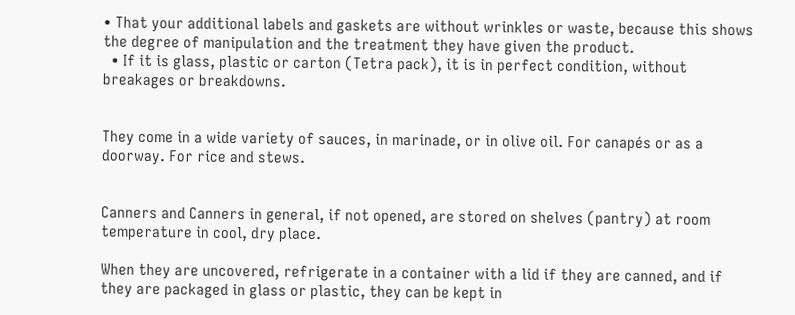• That your additional labels and gaskets are without wrinkles or waste, because this shows the degree of manipulation and the treatment they have given the product.
  • If it is glass, plastic or carton (Tetra pack), it is in perfect condition, without breakages or breakdowns.


They come in a wide variety of sauces, in marinade, or in olive oil. For canapés or as a doorway. For rice and stews.


Canners and Canners in general, if not opened, are stored on shelves (pantry) at room temperature in cool, dry place.

When they are uncovered, refrigerate in a container with a lid if they are canned, and if they are packaged in glass or plastic, they can be kept in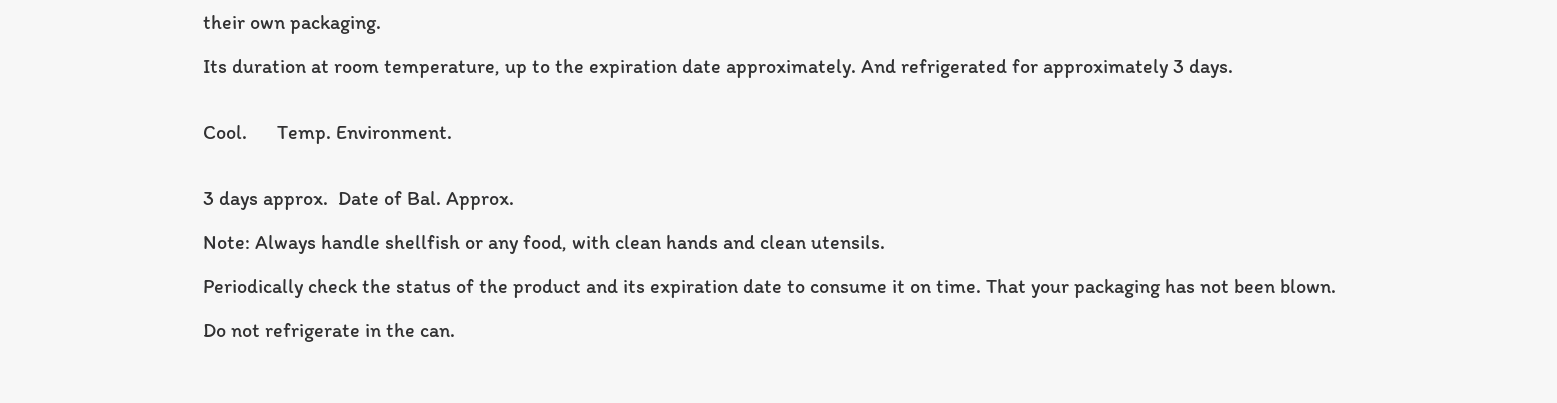their own packaging.

Its duration at room temperature, up to the expiration date approximately. And refrigerated for approximately 3 days.


Cool.      Temp. Environment.


3 days approx.  Date of Bal. Approx.

Note: Always handle shellfish or any food, with clean hands and clean utensils.

Periodically check the status of the product and its expiration date to consume it on time. That your packaging has not been blown.

Do not refrigerate in the can.